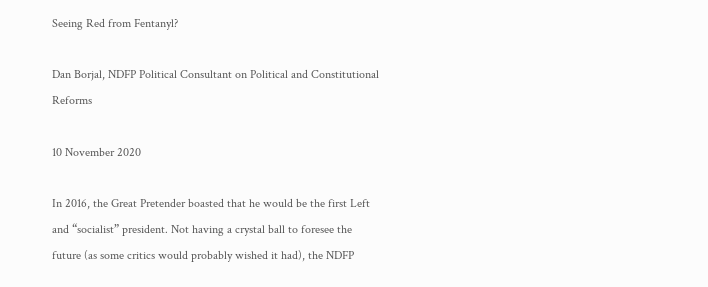Seeing Red from Fentanyl?

Dan Borjal, NDFP Political Consultant on Political and Constitutional Reforms

10 November 2020

In 2016, the Great Pretender boasted that he would be the first Left and “socialist” president. Not having a crystal ball to foresee the future (as some critics would probably wished it had), the NDFP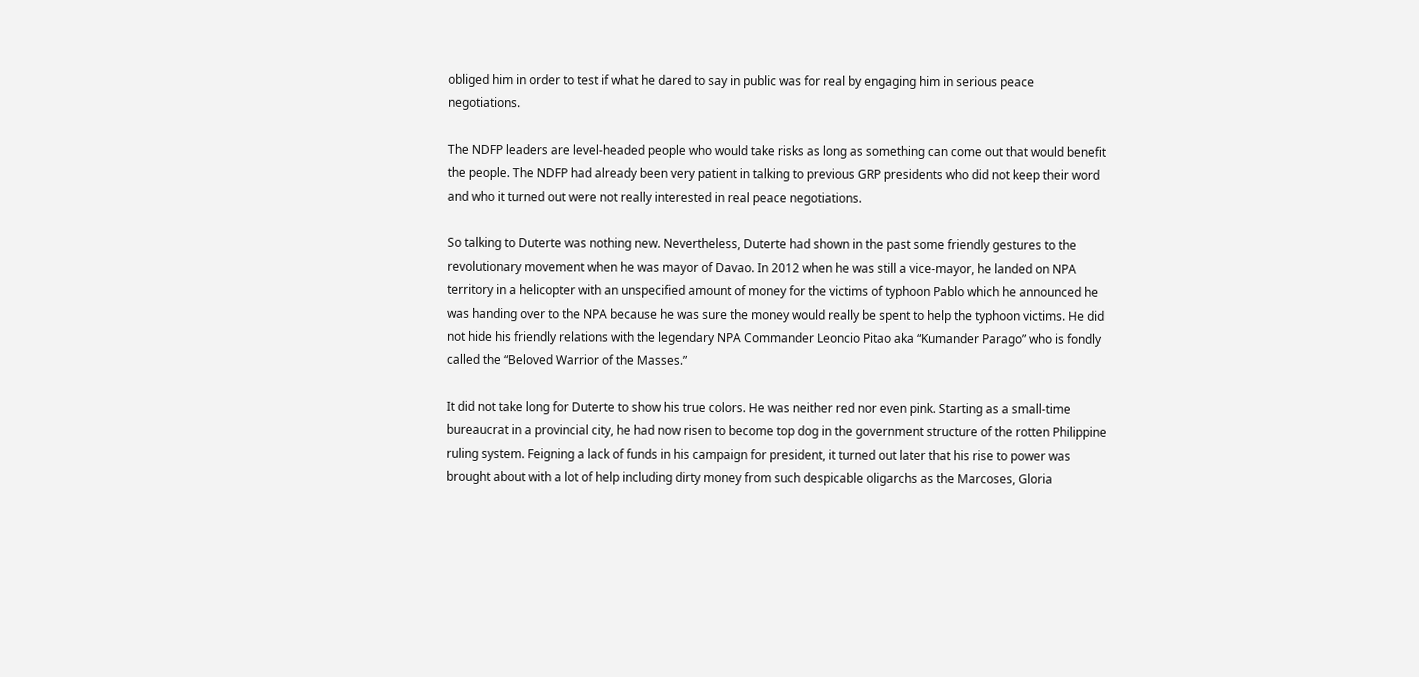obliged him in order to test if what he dared to say in public was for real by engaging him in serious peace negotiations.

The NDFP leaders are level-headed people who would take risks as long as something can come out that would benefit the people. The NDFP had already been very patient in talking to previous GRP presidents who did not keep their word and who it turned out were not really interested in real peace negotiations.

So talking to Duterte was nothing new. Nevertheless, Duterte had shown in the past some friendly gestures to the revolutionary movement when he was mayor of Davao. In 2012 when he was still a vice-mayor, he landed on NPA territory in a helicopter with an unspecified amount of money for the victims of typhoon Pablo which he announced he was handing over to the NPA because he was sure the money would really be spent to help the typhoon victims. He did not hide his friendly relations with the legendary NPA Commander Leoncio Pitao aka “Kumander Parago” who is fondly called the “Beloved Warrior of the Masses.”

It did not take long for Duterte to show his true colors. He was neither red nor even pink. Starting as a small-time bureaucrat in a provincial city, he had now risen to become top dog in the government structure of the rotten Philippine ruling system. Feigning a lack of funds in his campaign for president, it turned out later that his rise to power was brought about with a lot of help including dirty money from such despicable oligarchs as the Marcoses, Gloria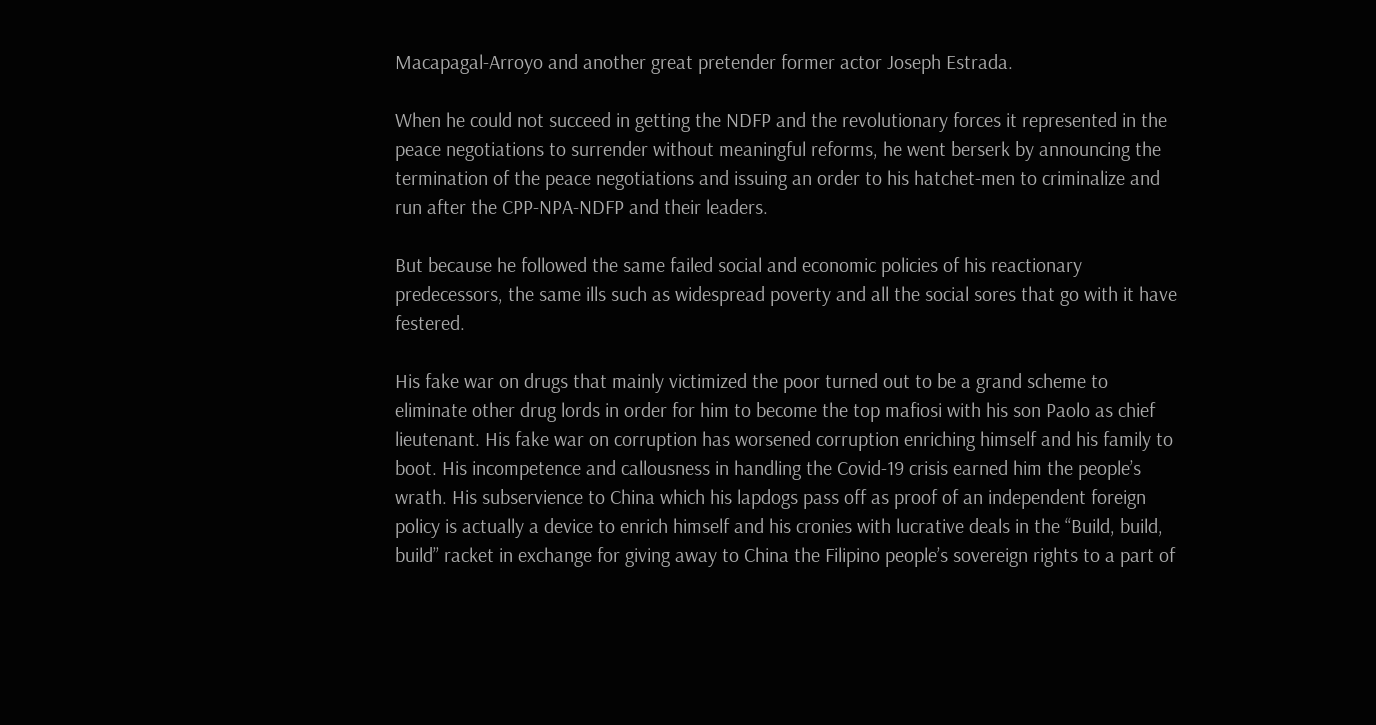Macapagal-Arroyo and another great pretender former actor Joseph Estrada.

When he could not succeed in getting the NDFP and the revolutionary forces it represented in the peace negotiations to surrender without meaningful reforms, he went berserk by announcing the termination of the peace negotiations and issuing an order to his hatchet-men to criminalize and run after the CPP-NPA-NDFP and their leaders.

But because he followed the same failed social and economic policies of his reactionary predecessors, the same ills such as widespread poverty and all the social sores that go with it have festered.

His fake war on drugs that mainly victimized the poor turned out to be a grand scheme to eliminate other drug lords in order for him to become the top mafiosi with his son Paolo as chief lieutenant. His fake war on corruption has worsened corruption enriching himself and his family to boot. His incompetence and callousness in handling the Covid-19 crisis earned him the people’s wrath. His subservience to China which his lapdogs pass off as proof of an independent foreign policy is actually a device to enrich himself and his cronies with lucrative deals in the “Build, build, build” racket in exchange for giving away to China the Filipino people’s sovereign rights to a part of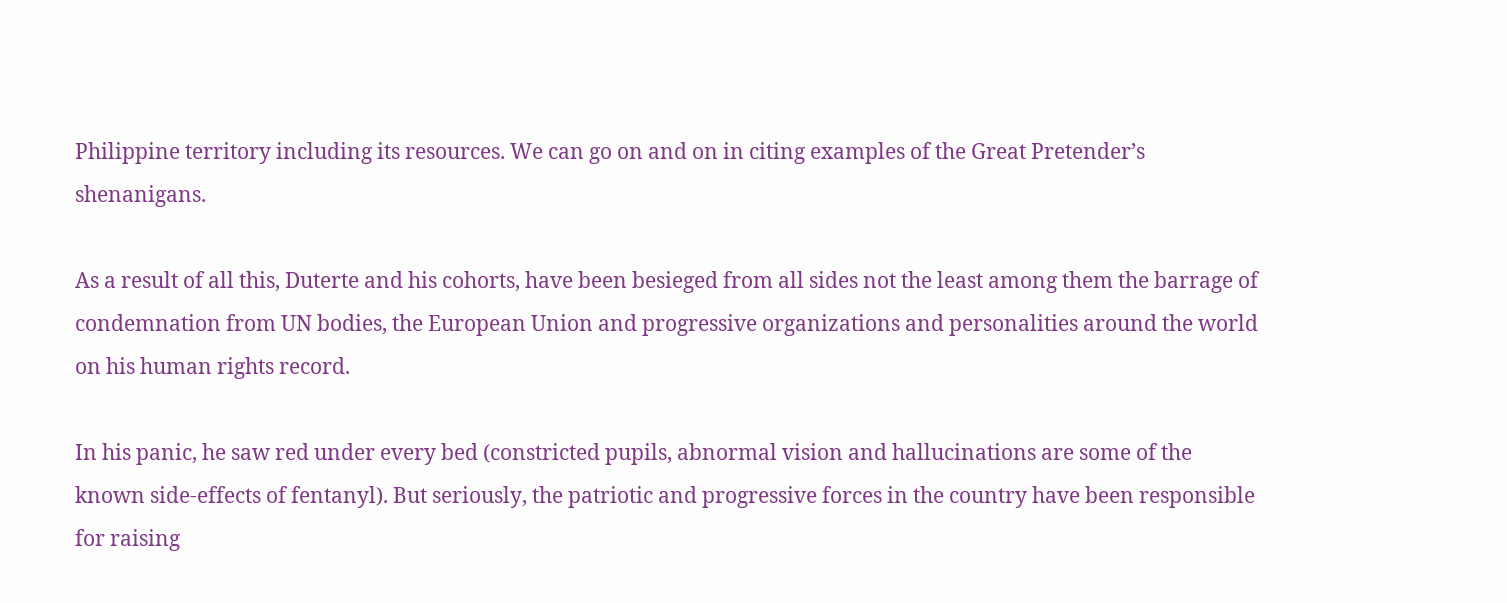Philippine territory including its resources. We can go on and on in citing examples of the Great Pretender’s shenanigans.

As a result of all this, Duterte and his cohorts, have been besieged from all sides not the least among them the barrage of condemnation from UN bodies, the European Union and progressive organizations and personalities around the world on his human rights record.

In his panic, he saw red under every bed (constricted pupils, abnormal vision and hallucinations are some of the known side-effects of fentanyl). But seriously, the patriotic and progressive forces in the country have been responsible for raising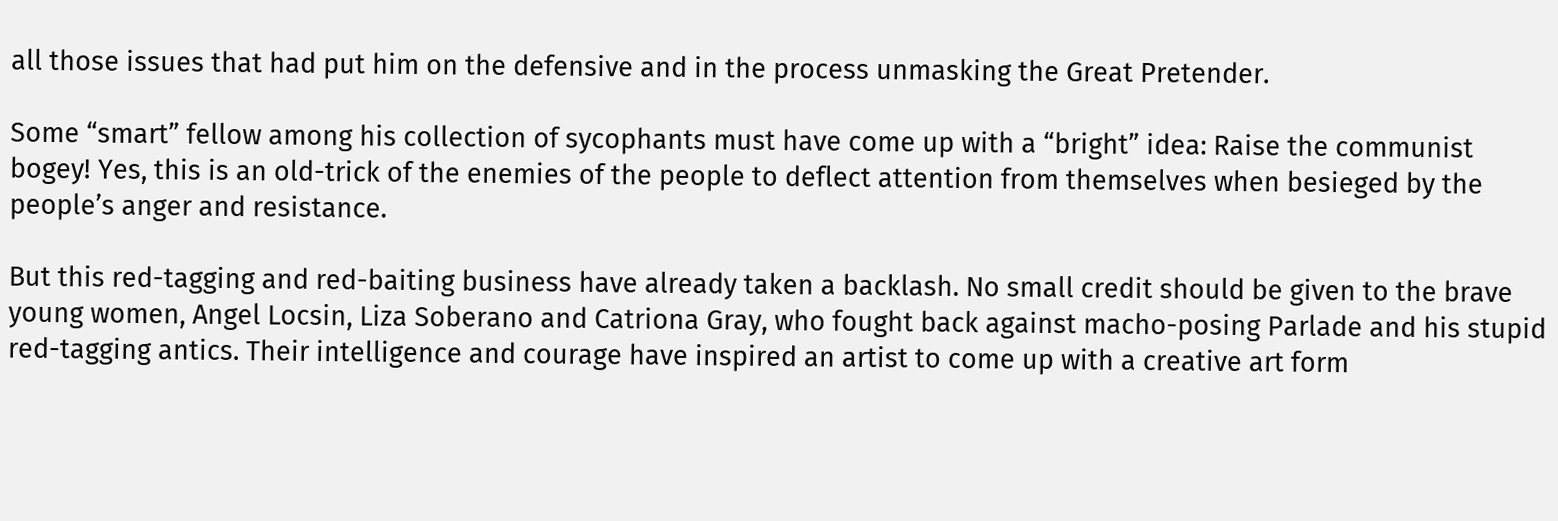all those issues that had put him on the defensive and in the process unmasking the Great Pretender.

Some “smart” fellow among his collection of sycophants must have come up with a “bright” idea: Raise the communist bogey! Yes, this is an old-trick of the enemies of the people to deflect attention from themselves when besieged by the people’s anger and resistance.

But this red-tagging and red-baiting business have already taken a backlash. No small credit should be given to the brave young women, Angel Locsin, Liza Soberano and Catriona Gray, who fought back against macho-posing Parlade and his stupid red-tagging antics. Their intelligence and courage have inspired an artist to come up with a creative art form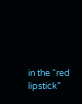in the “red lipstick”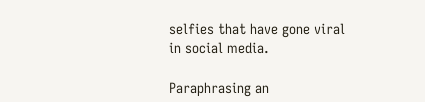selfies that have gone viral in social media.

Paraphrasing an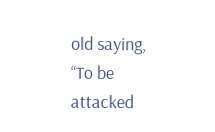old saying, “To be attacked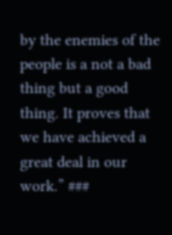by the enemies of the people is a not a bad thing but a good thing. It proves that we have achieved a great deal in our work.” ###